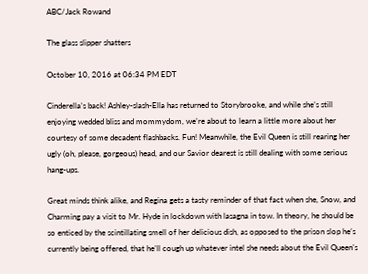ABC/Jack Rowand

The glass slipper shatters

October 10, 2016 at 06:34 PM EDT

Cinderella’s back! Ashley-slash-Ella has returned to Storybrooke, and while she’s still enjoying wedded bliss and mommydom, we’re about to learn a little more about her courtesy of some decadent flashbacks. Fun! Meanwhile, the Evil Queen is still rearing her ugly (oh, please, gorgeous) head, and our Savior dearest is still dealing with some serious hang-ups.

Great minds think alike, and Regina gets a tasty reminder of that fact when she, Snow, and Charming pay a visit to Mr. Hyde in lockdown with lasagna in tow. In theory, he should be so enticed by the scintillating smell of her delicious dish, as opposed to the prison slop he’s currently being offered, that he’ll cough up whatever intel she needs about the Evil Queen’s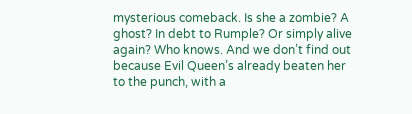mysterious comeback. Is she a zombie? A ghost? In debt to Rumple? Or simply alive again? Who knows. And we don’t find out because Evil Queen’s already beaten her to the punch, with a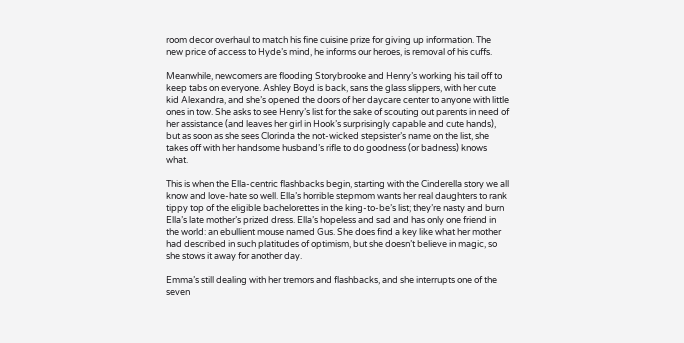room decor overhaul to match his fine cuisine prize for giving up information. The new price of access to Hyde’s mind, he informs our heroes, is removal of his cuffs.

Meanwhile, newcomers are flooding Storybrooke and Henry’s working his tail off to keep tabs on everyone. Ashley Boyd is back, sans the glass slippers, with her cute kid Alexandra, and she’s opened the doors of her daycare center to anyone with little ones in tow. She asks to see Henry’s list for the sake of scouting out parents in need of her assistance (and leaves her girl in Hook’s surprisingly capable and cute hands), but as soon as she sees Clorinda the not-wicked stepsister’s name on the list, she takes off with her handsome husband’s rifle to do goodness (or badness) knows what.

This is when the Ella-centric flashbacks begin, starting with the Cinderella story we all know and love-hate so well. Ella’s horrible stepmom wants her real daughters to rank tippy top of the eligible bachelorettes in the king-to-be’s list; they’re nasty and burn Ella’s late mother’s prized dress. Ella’s hopeless and sad and has only one friend in the world: an ebullient mouse named Gus. She does find a key like what her mother had described in such platitudes of optimism, but she doesn’t believe in magic, so she stows it away for another day.

Emma’s still dealing with her tremors and flashbacks, and she interrupts one of the seven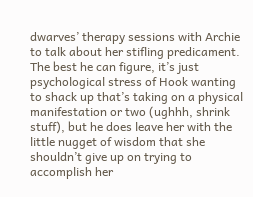dwarves’ therapy sessions with Archie to talk about her stifling predicament. The best he can figure, it’s just psychological stress of Hook wanting to shack up that’s taking on a physical manifestation or two (ughhh, shrink stuff), but he does leave her with the little nugget of wisdom that she shouldn’t give up on trying to accomplish her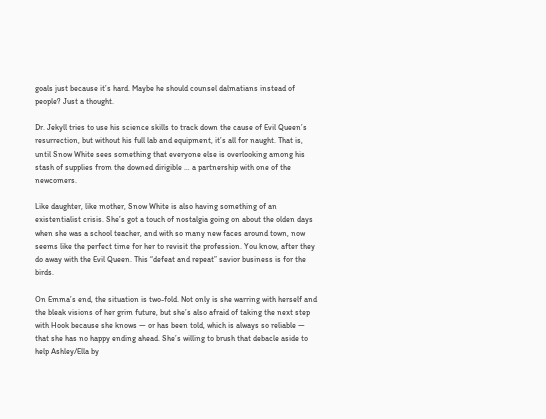goals just because it’s hard. Maybe he should counsel dalmatians instead of people? Just a thought.

Dr. Jekyll tries to use his science skills to track down the cause of Evil Queen’s resurrection, but without his full lab and equipment, it’s all for naught. That is, until Snow White sees something that everyone else is overlooking among his stash of supplies from the downed dirigible … a partnership with one of the newcomers.

Like daughter, like mother, Snow White is also having something of an existentialist crisis. She’s got a touch of nostalgia going on about the olden days when she was a school teacher, and with so many new faces around town, now seems like the perfect time for her to revisit the profession. You know, after they do away with the Evil Queen. This “defeat and repeat” savior business is for the birds.

On Emma’s end, the situation is two-fold. Not only is she warring with herself and the bleak visions of her grim future, but she’s also afraid of taking the next step with Hook because she knows — or has been told, which is always so reliable — that she has no happy ending ahead. She’s willing to brush that debacle aside to help Ashley/Ella by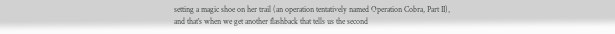setting a magic shoe on her trail (an operation tentatively named Operation Cobra, Part II), and that’s when we get another flashback that tells us the second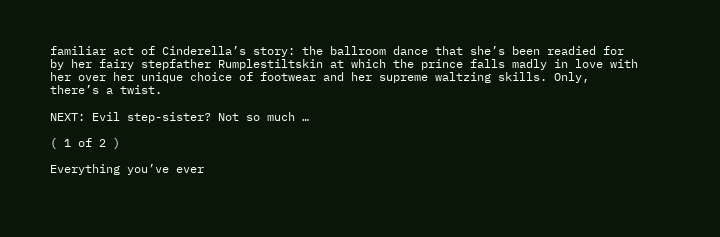familiar act of Cinderella’s story: the ballroom dance that she’s been readied for by her fairy stepfather Rumplestiltskin at which the prince falls madly in love with her over her unique choice of footwear and her supreme waltzing skills. Only, there’s a twist.

NEXT: Evil step-sister? Not so much …

( 1 of 2 )

Everything you’ve ever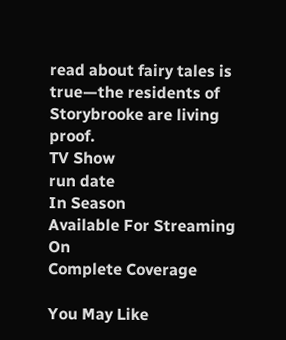read about fairy tales is true—the residents of Storybrooke are living proof.
TV Show
run date
In Season
Available For Streaming On
Complete Coverage

You May Like